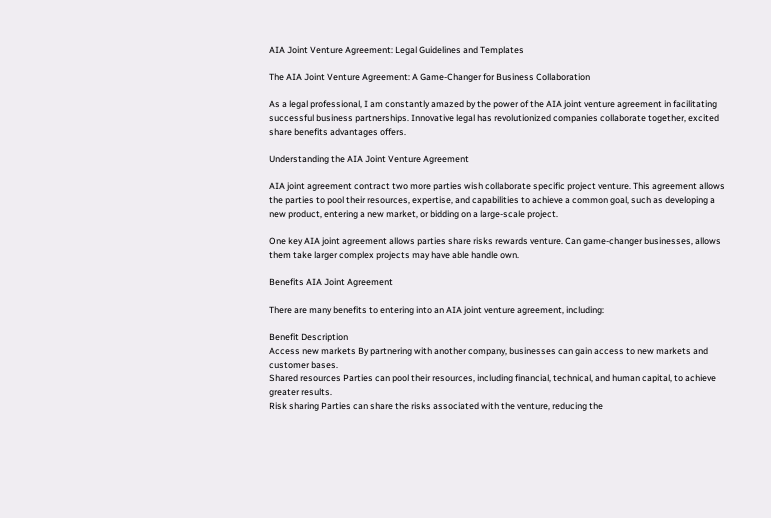AIA Joint Venture Agreement: Legal Guidelines and Templates

The AIA Joint Venture Agreement: A Game-Changer for Business Collaboration

As a legal professional, I am constantly amazed by the power of the AIA joint venture agreement in facilitating successful business partnerships. Innovative legal has revolutionized companies collaborate together, excited share benefits advantages offers.

Understanding the AIA Joint Venture Agreement

AIA joint agreement contract two more parties wish collaborate specific project venture. This agreement allows the parties to pool their resources, expertise, and capabilities to achieve a common goal, such as developing a new product, entering a new market, or bidding on a large-scale project.

One key AIA joint agreement allows parties share risks rewards venture. Can game-changer businesses, allows them take larger complex projects may have able handle own.

Benefits AIA Joint Agreement

There are many benefits to entering into an AIA joint venture agreement, including:

Benefit Description
Access new markets By partnering with another company, businesses can gain access to new markets and customer bases.
Shared resources Parties can pool their resources, including financial, technical, and human capital, to achieve greater results.
Risk sharing Parties can share the risks associated with the venture, reducing the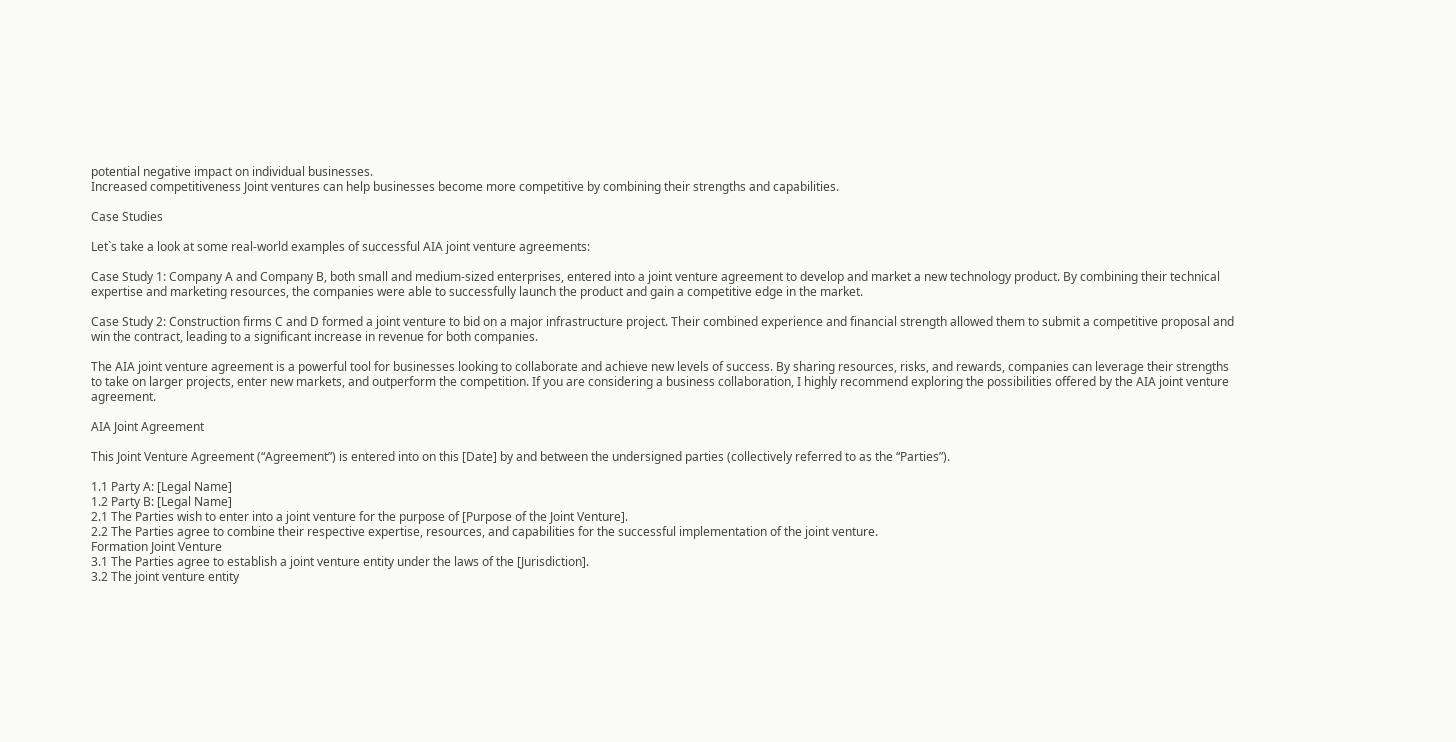potential negative impact on individual businesses.
Increased competitiveness Joint ventures can help businesses become more competitive by combining their strengths and capabilities.

Case Studies

Let`s take a look at some real-world examples of successful AIA joint venture agreements:

Case Study 1: Company A and Company B, both small and medium-sized enterprises, entered into a joint venture agreement to develop and market a new technology product. By combining their technical expertise and marketing resources, the companies were able to successfully launch the product and gain a competitive edge in the market.

Case Study 2: Construction firms C and D formed a joint venture to bid on a major infrastructure project. Their combined experience and financial strength allowed them to submit a competitive proposal and win the contract, leading to a significant increase in revenue for both companies.

The AIA joint venture agreement is a powerful tool for businesses looking to collaborate and achieve new levels of success. By sharing resources, risks, and rewards, companies can leverage their strengths to take on larger projects, enter new markets, and outperform the competition. If you are considering a business collaboration, I highly recommend exploring the possibilities offered by the AIA joint venture agreement.

AIA Joint Agreement

This Joint Venture Agreement (“Agreement”) is entered into on this [Date] by and between the undersigned parties (collectively referred to as the “Parties”).

1.1 Party A: [Legal Name]
1.2 Party B: [Legal Name]
2.1 The Parties wish to enter into a joint venture for the purpose of [Purpose of the Joint Venture].
2.2 The Parties agree to combine their respective expertise, resources, and capabilities for the successful implementation of the joint venture.
Formation Joint Venture
3.1 The Parties agree to establish a joint venture entity under the laws of the [Jurisdiction].
3.2 The joint venture entity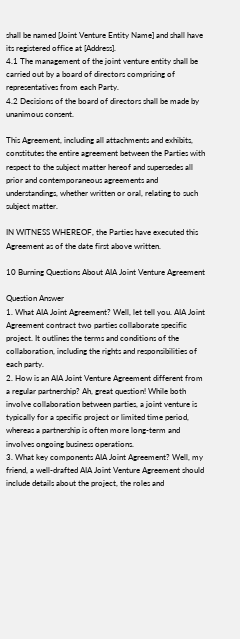shall be named [Joint Venture Entity Name] and shall have its registered office at [Address].
4.1 The management of the joint venture entity shall be carried out by a board of directors comprising of representatives from each Party.
4.2 Decisions of the board of directors shall be made by unanimous consent.

This Agreement, including all attachments and exhibits, constitutes the entire agreement between the Parties with respect to the subject matter hereof and supersedes all prior and contemporaneous agreements and understandings, whether written or oral, relating to such subject matter.

IN WITNESS WHEREOF, the Parties have executed this Agreement as of the date first above written.

10 Burning Questions About AIA Joint Venture Agreement

Question Answer
1. What AIA Joint Agreement? Well, let tell you. AIA Joint Agreement contract two parties collaborate specific project. It outlines the terms and conditions of the collaboration, including the rights and responsibilities of each party.
2. How is an AIA Joint Venture Agreement different from a regular partnership? Ah, great question! While both involve collaboration between parties, a joint venture is typically for a specific project or limited time period, whereas a partnership is often more long-term and involves ongoing business operations.
3. What key components AIA Joint Agreement? Well, my friend, a well-drafted AIA Joint Venture Agreement should include details about the project, the roles and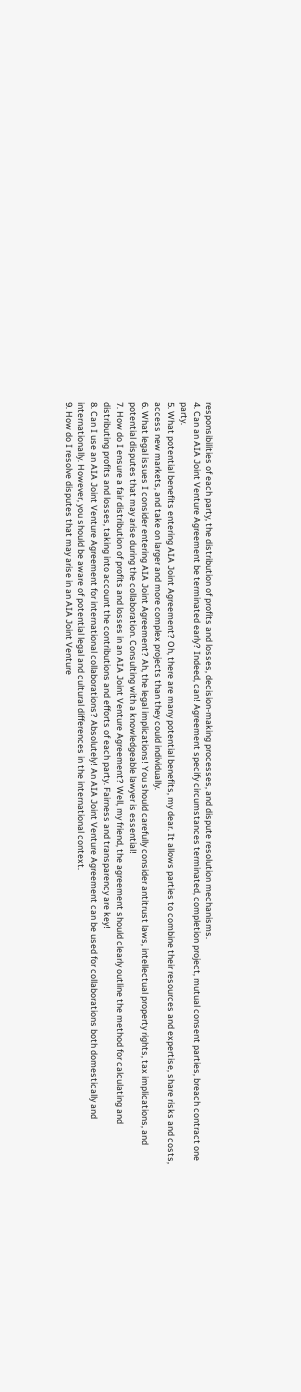responsibilities of each party, the distribution of profits and losses, decision-making processes, and dispute resolution mechanisms.
4. Can an AIA Joint Venture Agreement be terminated early? Indeed, can! Agreement specify circumstances terminated, completion project, mutual consent parties, breach contract one party.
5. What potential benefits entering AIA Joint Agreement? Oh, there are many potential benefits, my dear. It allows parties to combine their resources and expertise, share risks and costs, access new markets, and take on larger and more complex projects than they could individually.
6. What legal issues I consider entering AIA Joint Agreement? Ah, the legal implications! You should carefully consider antitrust laws, intellectual property rights, tax implications, and potential disputes that may arise during the collaboration. Consulting with a knowledgeable lawyer is essential!
7. How do I ensure a fair distribution of profits and losses in an AIA Joint Venture Agreement? Well, my friend, the agreement should clearly outline the method for calculating and distributing profits and losses, taking into account the contributions and efforts of each party. Fairness and transparency are key!
8. Can I use an AIA Joint Venture Agreement for international collaborations? Absolutely! An AIA Joint Venture Agreement can be used for collaborations both domestically and internationally. However, you should be aware of potential legal and cultural differences in the international context.
9. How do I resolve disputes that may arise in an AIA Joint Venture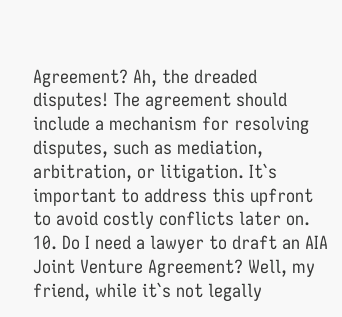Agreement? Ah, the dreaded disputes! The agreement should include a mechanism for resolving disputes, such as mediation, arbitration, or litigation. It`s important to address this upfront to avoid costly conflicts later on.
10. Do I need a lawyer to draft an AIA Joint Venture Agreement? Well, my friend, while it`s not legally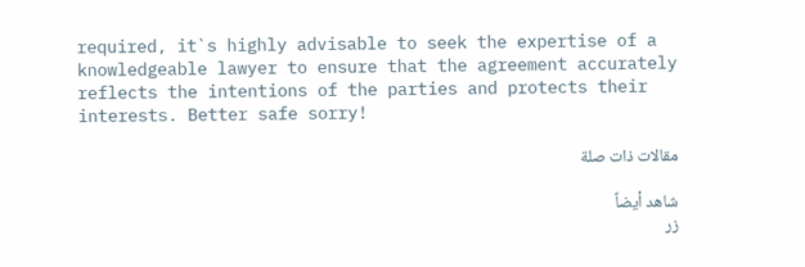required, it`s highly advisable to seek the expertise of a knowledgeable lawyer to ensure that the agreement accurately reflects the intentions of the parties and protects their interests. Better safe sorry!

مقالات ذات صلة

شاهد أيضاً
زر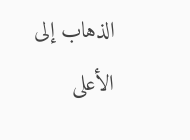الذهاب إلى الأعلى